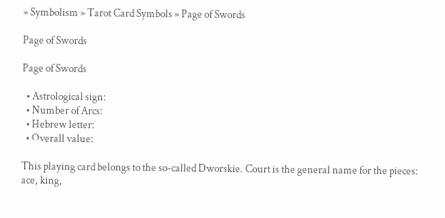» Symbolism » Tarot Card Symbols » Page of Swords

Page of Swords

Page of Swords

  • Astrological sign:
  • Number of Arcs:
  • Hebrew letter:
  • Overall value:

This playing card belongs to the so-called Dworskie. Court is the general name for the pieces: ace, king,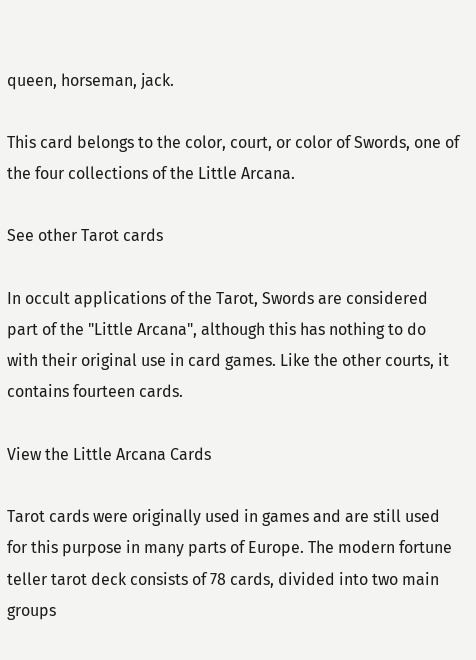queen, horseman, jack.

This card belongs to the color, court, or color of Swords, one of the four collections of the Little Arcana.

See other Tarot cards

In occult applications of the Tarot, Swords are considered part of the "Little Arcana", although this has nothing to do with their original use in card games. Like the other courts, it contains fourteen cards.

View the Little Arcana Cards

Tarot cards were originally used in games and are still used for this purpose in many parts of Europe. The modern fortune teller tarot deck consists of 78 cards, divided into two main groups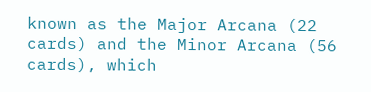known as the Major Arcana (22 cards) and the Minor Arcana (56 cards), which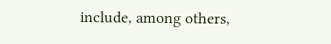include, among others,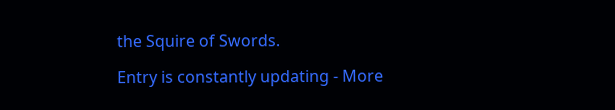the Squire of Swords.

Entry is constantly updating - More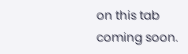on this tab coming soon.